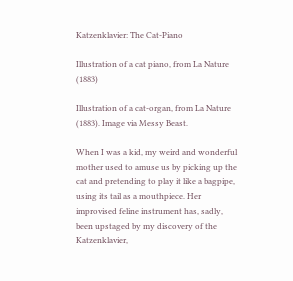Katzenklavier: The Cat-Piano

Illustration of a cat piano, from La Nature (1883)

Illustration of a cat-organ, from La Nature (1883). Image via Messy Beast.

When I was a kid, my weird and wonderful mother used to amuse us by picking up the cat and pretending to play it like a bagpipe, using its tail as a mouthpiece. Her improvised feline instrument has, sadly, been upstaged by my discovery of the Katzenklavier,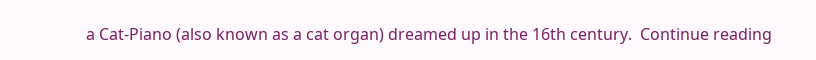a Cat-Piano (also known as a cat organ) dreamed up in the 16th century.  Continue reading